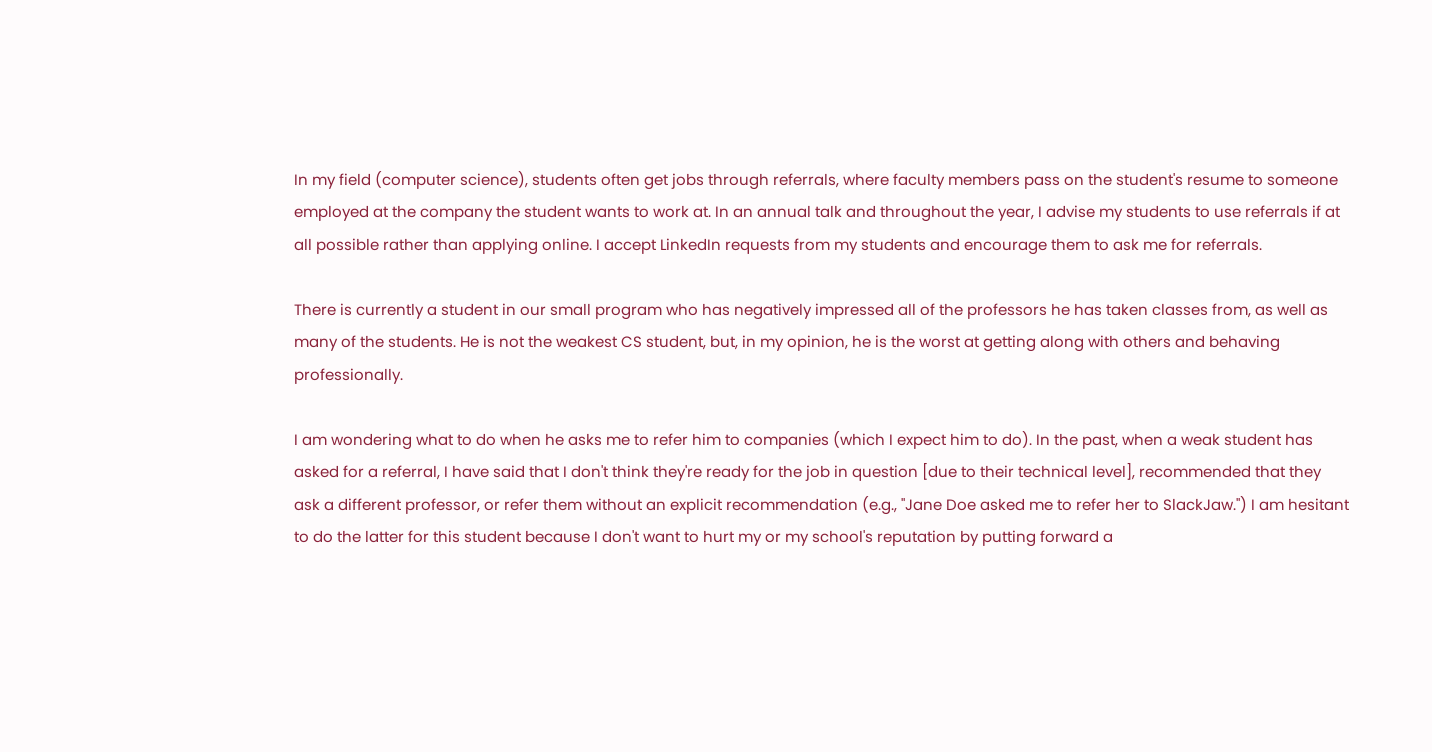In my field (computer science), students often get jobs through referrals, where faculty members pass on the student's resume to someone employed at the company the student wants to work at. In an annual talk and throughout the year, I advise my students to use referrals if at all possible rather than applying online. I accept LinkedIn requests from my students and encourage them to ask me for referrals.

There is currently a student in our small program who has negatively impressed all of the professors he has taken classes from, as well as many of the students. He is not the weakest CS student, but, in my opinion, he is the worst at getting along with others and behaving professionally.

I am wondering what to do when he asks me to refer him to companies (which I expect him to do). In the past, when a weak student has asked for a referral, I have said that I don't think they're ready for the job in question [due to their technical level], recommended that they ask a different professor, or refer them without an explicit recommendation (e.g., "Jane Doe asked me to refer her to SlackJaw.") I am hesitant to do the latter for this student because I don't want to hurt my or my school's reputation by putting forward a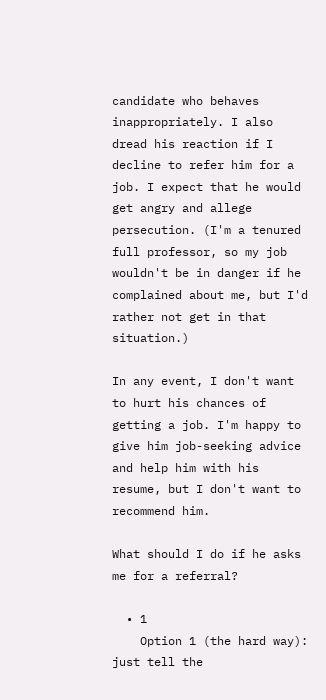candidate who behaves inappropriately. I also dread his reaction if I decline to refer him for a job. I expect that he would get angry and allege persecution. (I'm a tenured full professor, so my job wouldn't be in danger if he complained about me, but I'd rather not get in that situation.)

In any event, I don't want to hurt his chances of getting a job. I'm happy to give him job-seeking advice and help him with his resume, but I don't want to recommend him.

What should I do if he asks me for a referral?

  • 1
    Option 1 (the hard way): just tell the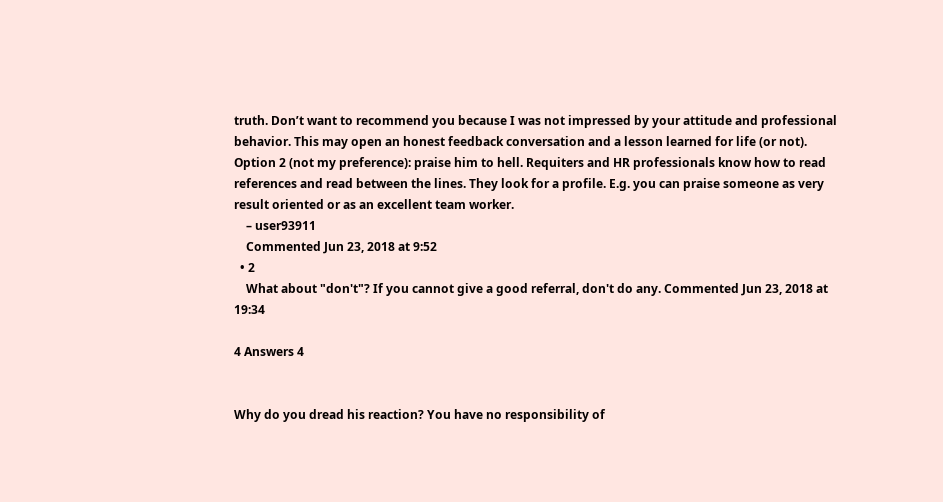truth. Don’t want to recommend you because I was not impressed by your attitude and professional behavior. This may open an honest feedback conversation and a lesson learned for life (or not). Option 2 (not my preference): praise him to hell. Requiters and HR professionals know how to read references and read between the lines. They look for a profile. E.g. you can praise someone as very result oriented or as an excellent team worker.
    – user93911
    Commented Jun 23, 2018 at 9:52
  • 2
    What about "don't"? If you cannot give a good referral, don't do any. Commented Jun 23, 2018 at 19:34

4 Answers 4


Why do you dread his reaction? You have no responsibility of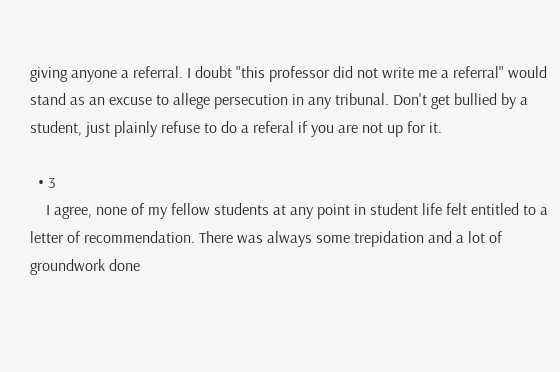giving anyone a referral. I doubt "this professor did not write me a referral" would stand as an excuse to allege persecution in any tribunal. Don't get bullied by a student, just plainly refuse to do a referal if you are not up for it.

  • 3
    I agree, none of my fellow students at any point in student life felt entitled to a letter of recommendation. There was always some trepidation and a lot of groundwork done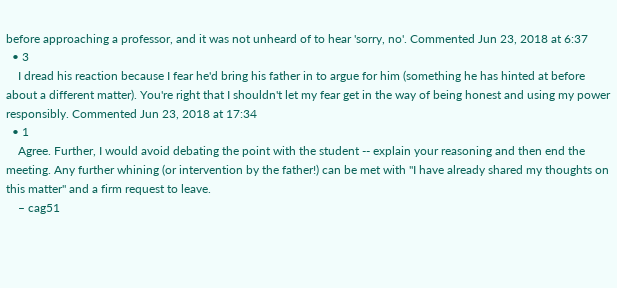before approaching a professor, and it was not unheard of to hear 'sorry, no'. Commented Jun 23, 2018 at 6:37
  • 3
    I dread his reaction because I fear he'd bring his father in to argue for him (something he has hinted at before about a different matter). You're right that I shouldn't let my fear get in the way of being honest and using my power responsibly. Commented Jun 23, 2018 at 17:34
  • 1
    Agree. Further, I would avoid debating the point with the student -- explain your reasoning and then end the meeting. Any further whining (or intervention by the father!) can be met with "I have already shared my thoughts on this matter" and a firm request to leave.
    – cag51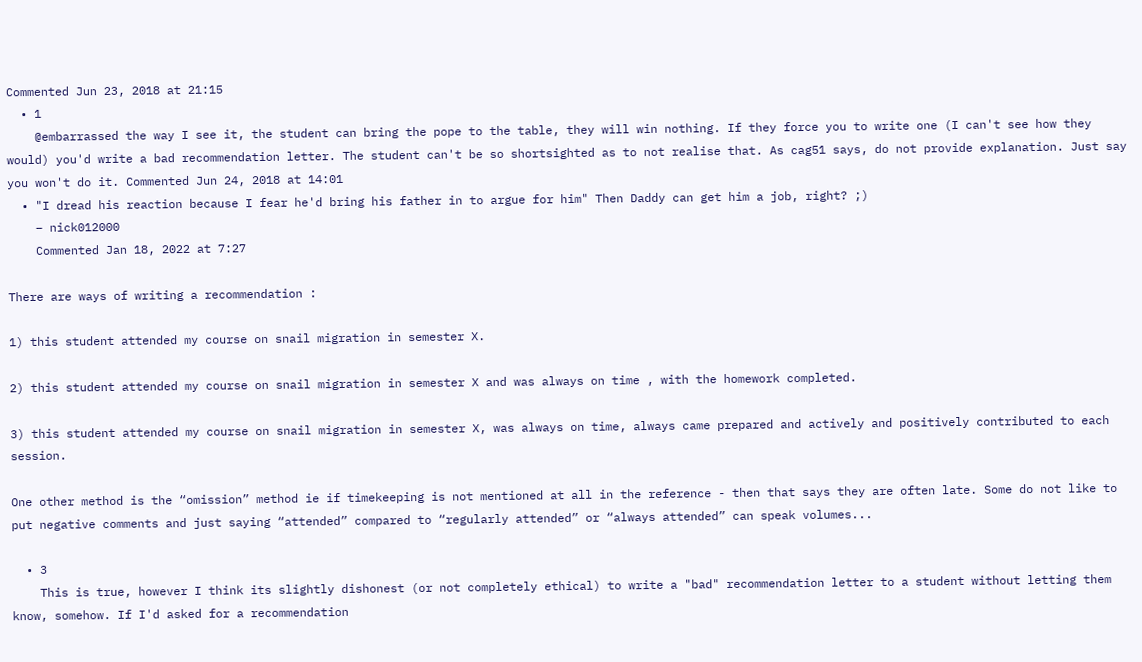Commented Jun 23, 2018 at 21:15
  • 1
    @embarrassed the way I see it, the student can bring the pope to the table, they will win nothing. If they force you to write one (I can't see how they would) you'd write a bad recommendation letter. The student can't be so shortsighted as to not realise that. As cag51 says, do not provide explanation. Just say you won't do it. Commented Jun 24, 2018 at 14:01
  • "I dread his reaction because I fear he'd bring his father in to argue for him" Then Daddy can get him a job, right? ;)
    – nick012000
    Commented Jan 18, 2022 at 7:27

There are ways of writing a recommendation :

1) this student attended my course on snail migration in semester X.

2) this student attended my course on snail migration in semester X and was always on time , with the homework completed.

3) this student attended my course on snail migration in semester X, was always on time, always came prepared and actively and positively contributed to each session.

One other method is the “omission” method ie if timekeeping is not mentioned at all in the reference - then that says they are often late. Some do not like to put negative comments and just saying “attended” compared to “regularly attended” or “always attended” can speak volumes...

  • 3
    This is true, however I think its slightly dishonest (or not completely ethical) to write a "bad" recommendation letter to a student without letting them know, somehow. If I'd asked for a recommendation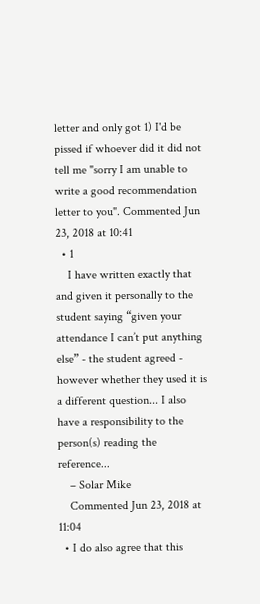letter and only got 1) I'd be pissed if whoever did it did not tell me "sorry I am unable to write a good recommendation letter to you". Commented Jun 23, 2018 at 10:41
  • 1
    I have written exactly that and given it personally to the student saying “given your attendance I can’t put anything else” - the student agreed - however whether they used it is a different question... I also have a responsibility to the person(s) reading the reference...
    – Solar Mike
    Commented Jun 23, 2018 at 11:04
  • I do also agree that this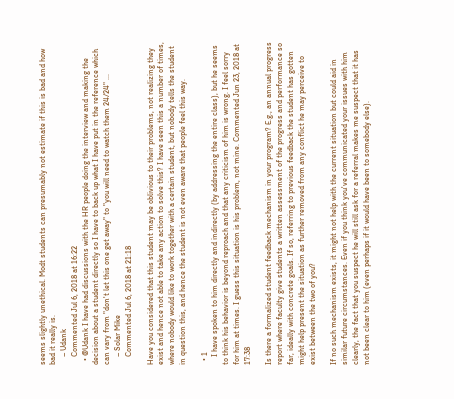seems slightly unethical. Modt students can presumably not estimate if this is bad and how bad it really is.
    – Udank
    Commented Jul 6, 2018 at 16:22
  • @Udank I have had discussions with the HR people doing the interview and making the decision about a student directly so I have to back up what I have put in the reference which can vary from "don't let this one get away" to "you will need to watch them 24/24" ...
    – Solar Mike
    Commented Jul 6, 2018 at 21:18

Have you considered that this student may be oblivious to their problems, not realizing they exist and hence not able to take any action to solve this? I have seen this a number of times, where nobody would like to work together with a certain student, but nobody tells the student in question this, and hence the student is not even aware that people feel this way.

  • 1
    I have spoken to him directly and indirectly (by addressing the entire class), but he seems to think his behavior is beyond reproach and that any criticism of him is wrong. I feel sorry for him at times. I guess this situation is his problem, not mine. Commented Jun 23, 2018 at 17:38

Is there a formalized student feedback mechanism in your program? E.g., an annual progress report where faculty give students a written assessment of the progress and performance so far, ideally with concrete goals. If so, referring to previous feedback the student has gotten might help present the situation as further removed from any conflict he may perceive to exist between the two of you?

If no such mechanism exists, it might not help with the current situation but could aid in similar future circumstances. Even if you think you've communicated your issues with him clearly, the fact that you suspect he will still ask for a referral makes me suspect that it has not been clear to him (even perhaps if it would have been to somebody else).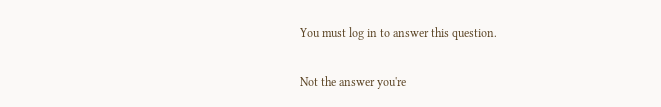You must log in to answer this question.

Not the answer you're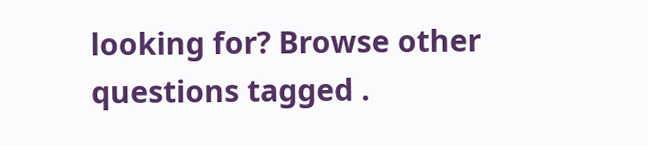looking for? Browse other questions tagged .